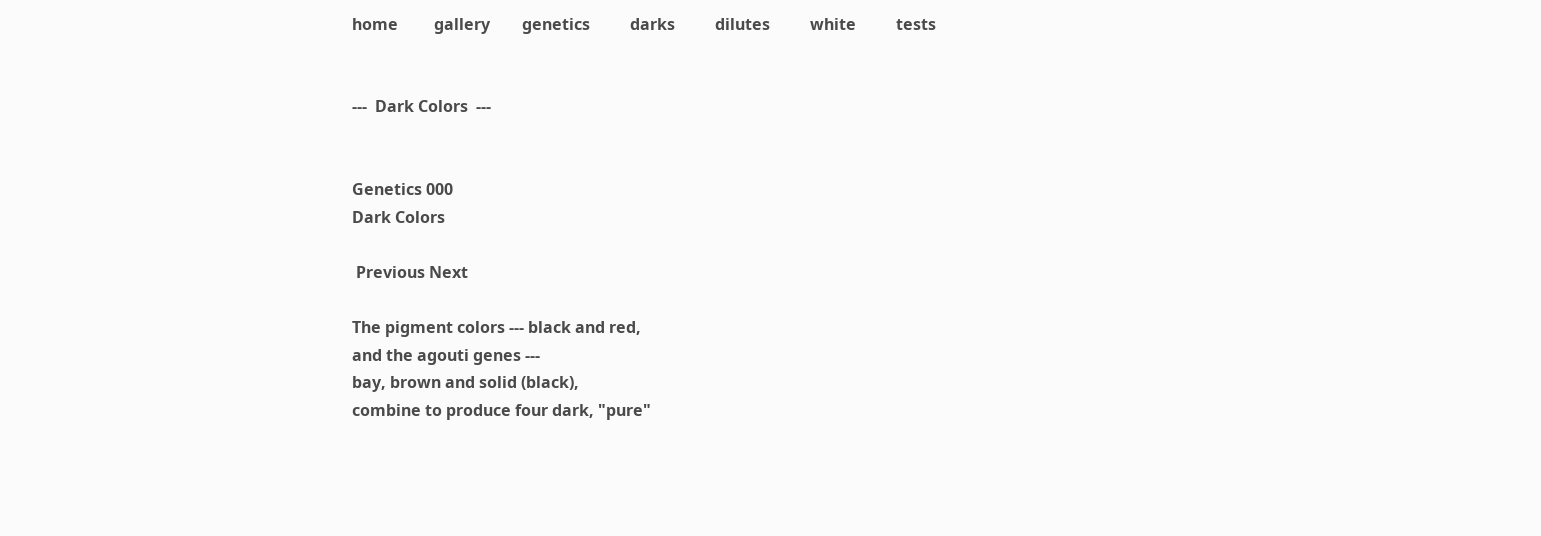home         gallery        genetics          darks          dilutes          white          tests


---  Dark Colors  ---


Genetics 000
Dark Colors

 Previous Next

The pigment colors --- black and red,
and the agouti genes ---
bay, brown and solid (black),
combine to produce four dark, "pure"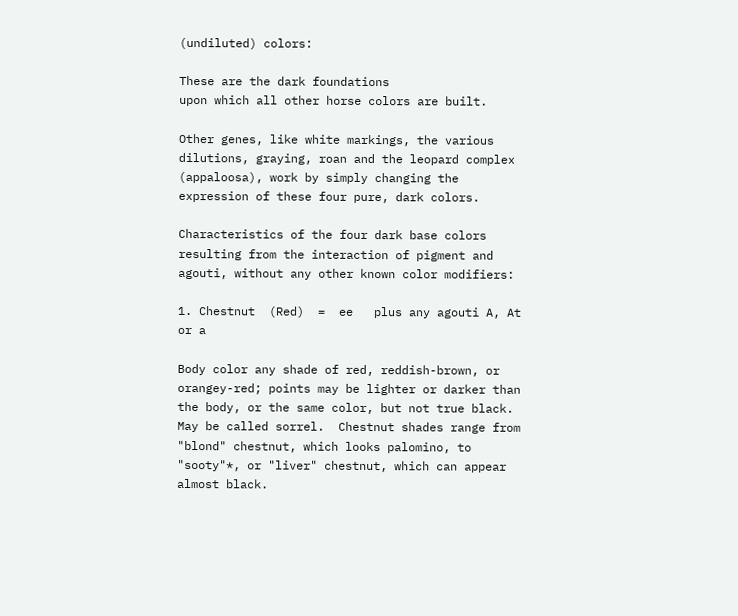(undiluted) colors:

These are the dark foundations
upon which all other horse colors are built.

Other genes, like white markings, the various dilutions, graying, roan and the leopard complex (appaloosa), work by simply changing the expression of these four pure, dark colors.

Characteristics of the four dark base colors resulting from the interaction of pigment and agouti, without any other known color modifiers:

1. Chestnut  (Red)  =  ee   plus any agouti A, At or a

Body color any shade of red, reddish-brown, or orangey-red; points may be lighter or darker than the body, or the same color, but not true black. May be called sorrel.  Chestnut shades range from "blond" chestnut, which looks palomino, to "sooty"*, or "liver" chestnut, which can appear almost black.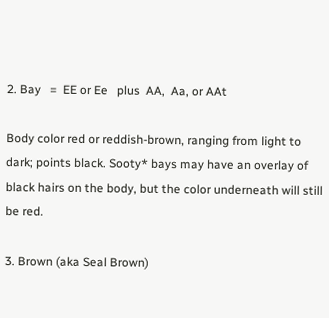2. Bay   =  EE or Ee   plus  AA,  Aa, or AAt

Body color red or reddish-brown, ranging from light to dark; points black. Sooty* bays may have an overlay of black hairs on the body, but the color underneath will still be red.

3. Brown (aka Seal Brown)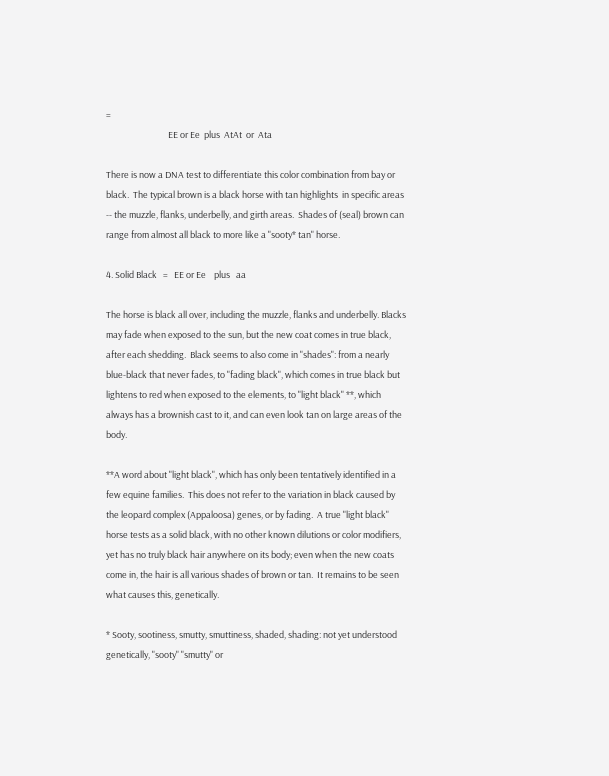=
                               EE or Ee  plus  AtAt  or  Ata

There is now a DNA test to differentiate this color combination from bay or black.  The typical brown is a black horse with tan highlights  in specific areas -- the muzzle, flanks, underbelly, and girth areas.  Shades of (seal) brown can range from almost all black to more like a "sooty* tan" horse.

4. Solid Black   =   EE or Ee    plus   aa

The horse is black all over, including the muzzle, flanks and underbelly. Blacks may fade when exposed to the sun, but the new coat comes in true black, after each shedding.  Black seems to also come in "shades": from a nearly blue-black that never fades, to "fading black", which comes in true black but lightens to red when exposed to the elements, to "light black" **, which always has a brownish cast to it, and can even look tan on large areas of the body.

**A word about "light black", which has only been tentatively identified in a few equine families.  This does not refer to the variation in black caused by the leopard complex (Appaloosa) genes, or by fading.  A true "light black" horse tests as a solid black, with no other known dilutions or color modifiers, yet has no truly black hair anywhere on its body; even when the new coats come in, the hair is all various shades of brown or tan.  It remains to be seen what causes this, genetically.

* Sooty, sootiness, smutty, smuttiness, shaded, shading: not yet understood genetically, "sooty" "smutty" or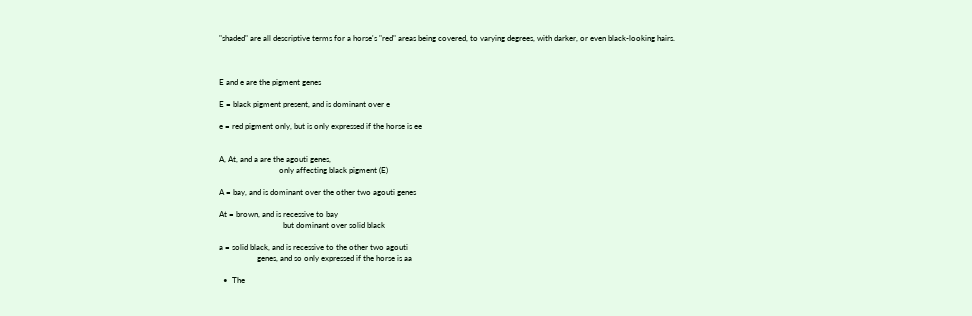"shaded" are all descriptive terms for a horse's "red" areas being covered, to varying degrees, with darker, or even black-looking hairs.



E and e are the pigment genes

E = black pigment present, and is dominant over e

e = red pigment only, but is only expressed if the horse is ee


A, At, and a are the agouti genes,
                              only affecting black pigment (E)

A = bay, and is dominant over the other two agouti genes

At = brown, and is recessive to bay
                                but dominant over solid black

a = solid black, and is recessive to the other two agouti
                   genes, and so only expressed if the horse is aa

  •  The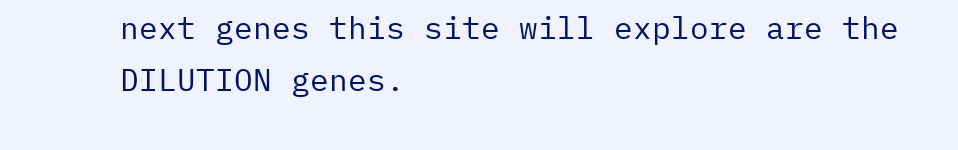next genes this site will explore are the DILUTION genes.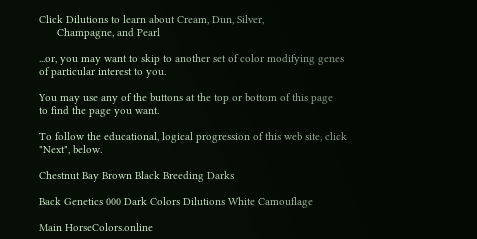Click Dilutions to learn about Cream, Dun, Silver,
      Champagne, and Pearl

...or, you may want to skip to another set of color modifying genes
of particular interest to you.

You may use any of the buttons at the top or bottom of this page
to find the page you want.

To follow the educational, logical progression of this web site, click "Next", below.

Chestnut Bay Brown Black Breeding Darks

Back Genetics 000 Dark Colors Dilutions White Camouflage

Main HorseColors.online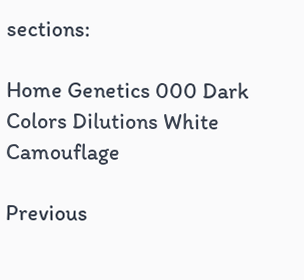sections:

Home Genetics 000 Dark Colors Dilutions White Camouflage

Previous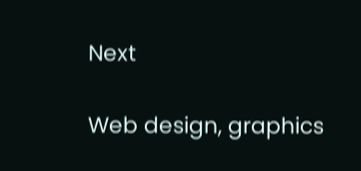Next

Web design, graphics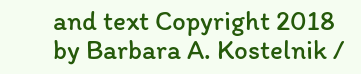and text Copyright 2018
by Barbara A. Kostelnik /